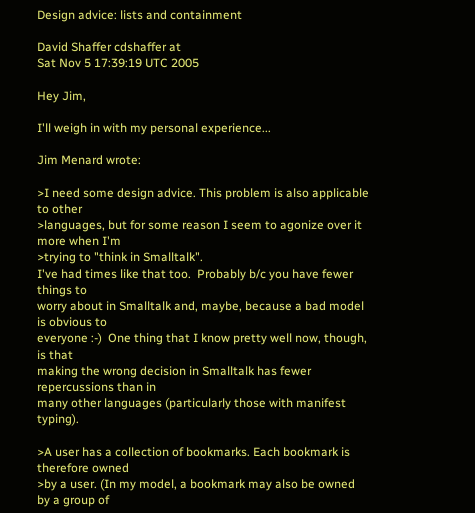Design advice: lists and containment

David Shaffer cdshaffer at
Sat Nov 5 17:39:19 UTC 2005

Hey Jim,

I'll weigh in with my personal experience...

Jim Menard wrote:

>I need some design advice. This problem is also applicable to other
>languages, but for some reason I seem to agonize over it more when I'm
>trying to "think in Smalltalk".
I've had times like that too.  Probably b/c you have fewer things to
worry about in Smalltalk and, maybe, because a bad model is obvious to
everyone :-)  One thing that I know pretty well now, though, is that
making the wrong decision in Smalltalk has fewer repercussions than in
many other languages (particularly those with manifest typing).

>A user has a collection of bookmarks. Each bookmark is therefore owned
>by a user. (In my model, a bookmark may also be owned by a group of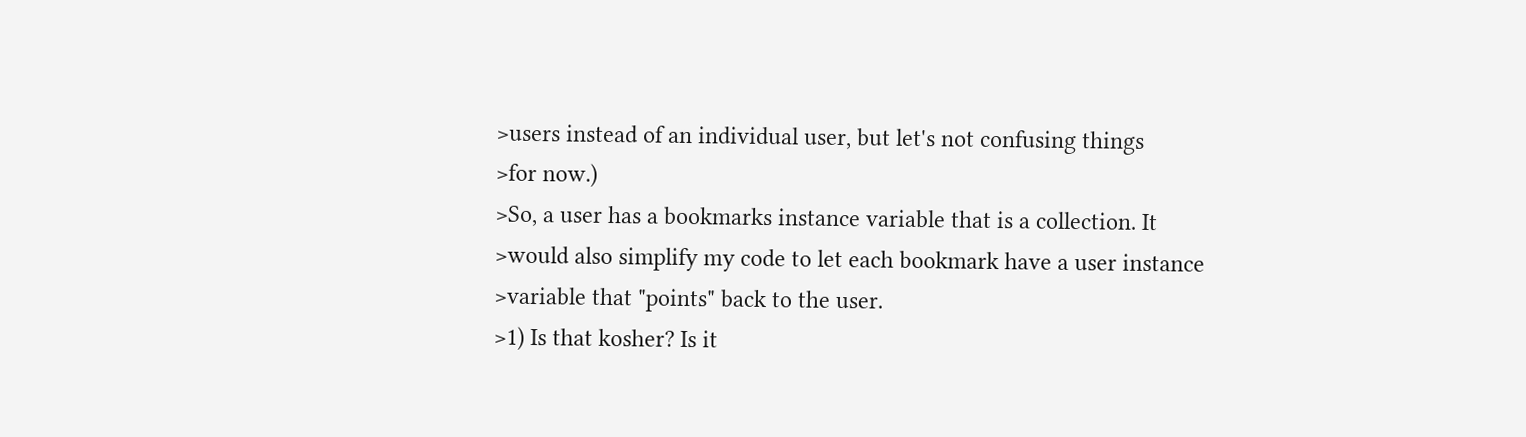>users instead of an individual user, but let's not confusing things
>for now.)
>So, a user has a bookmarks instance variable that is a collection. It
>would also simplify my code to let each bookmark have a user instance
>variable that "points" back to the user.
>1) Is that kosher? Is it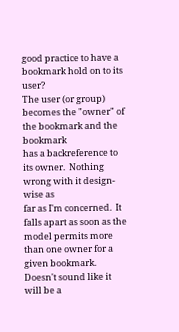good practice to have a bookmark hold on to its user?
The user (or group) becomes the "owner" of the bookmark and the bookmark
has a backreference to its owner.  Nothing wrong with it design-wise as
far as I'm concerned.  It falls apart as soon as the model permits more
than one owner for a given bookmark.  Doesn't sound like it will be a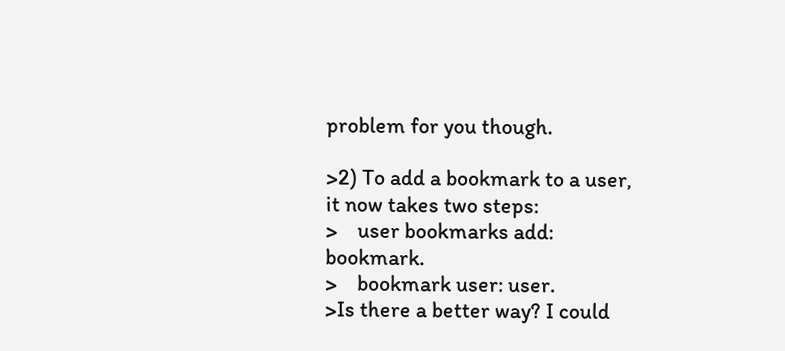problem for you though.

>2) To add a bookmark to a user, it now takes two steps:
>    user bookmarks add: bookmark.
>    bookmark user: user.
>Is there a better way? I could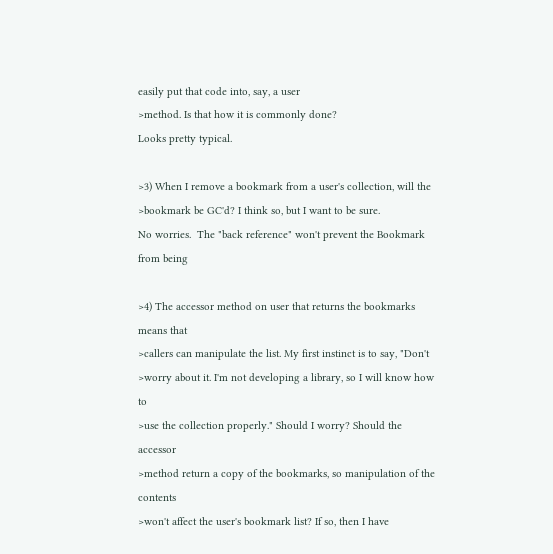easily put that code into, say, a user
>method. Is that how it is commonly done?
Looks pretty typical.

>3) When I remove a bookmark from a user's collection, will the
>bookmark be GC'd? I think so, but I want to be sure.
No worries.  The "back reference" won't prevent the Bookmark from being

>4) The accessor method on user that returns the bookmarks means that
>callers can manipulate the list. My first instinct is to say, "Don't
>worry about it. I'm not developing a library, so I will know how to
>use the collection properly." Should I worry? Should the accessor
>method return a copy of the bookmarks, so manipulation of the contents
>won't affect the user's bookmark list? If so, then I have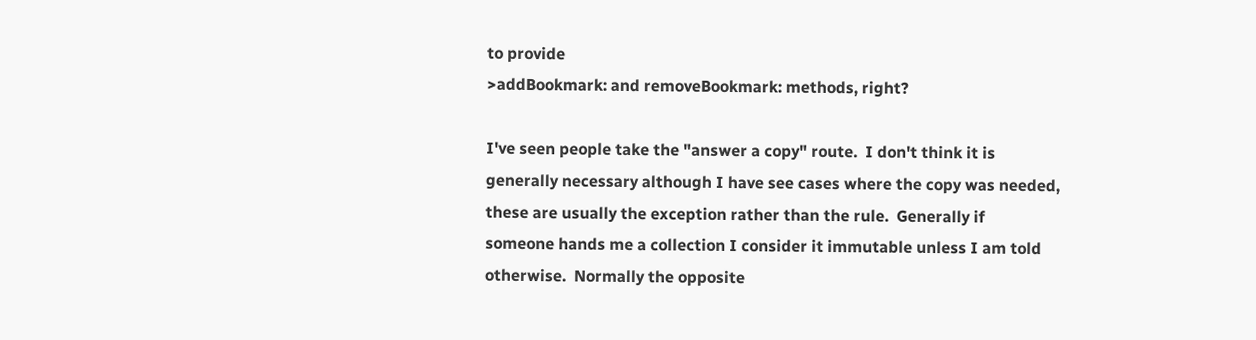to provide
>addBookmark: and removeBookmark: methods, right?

I've seen people take the "answer a copy" route.  I don't think it is
generally necessary although I have see cases where the copy was needed,
these are usually the exception rather than the rule.  Generally if
someone hands me a collection I consider it immutable unless I am told
otherwise.  Normally the opposite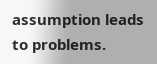assumption leads to problems.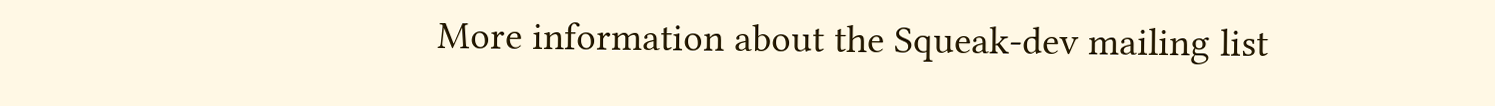More information about the Squeak-dev mailing list